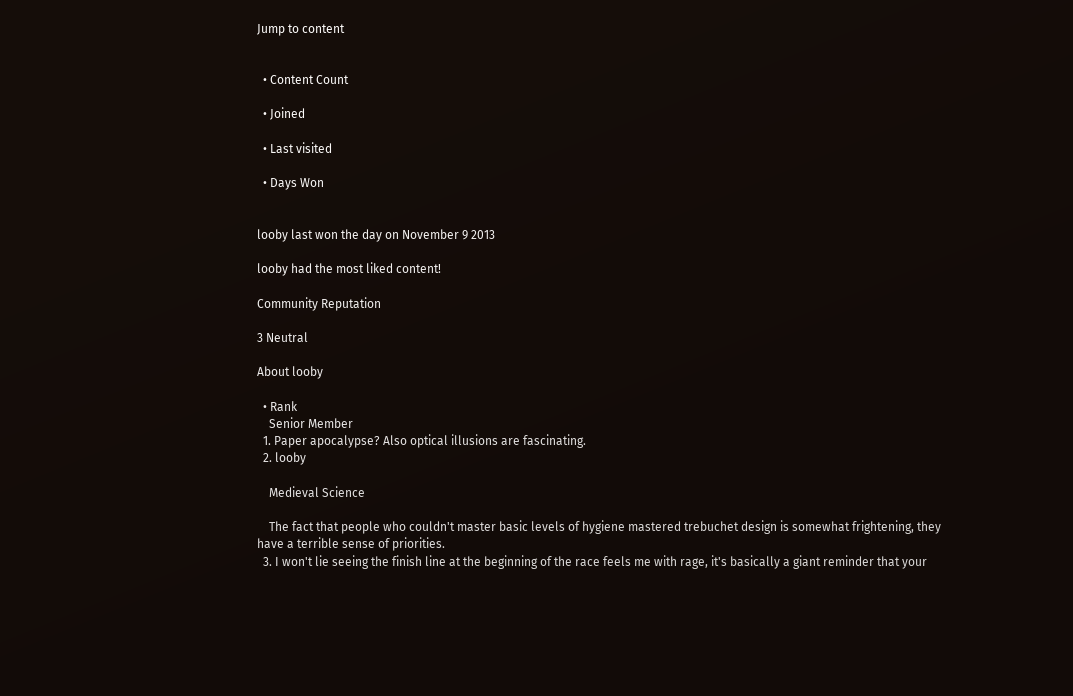Jump to content


  • Content Count

  • Joined

  • Last visited

  • Days Won


looby last won the day on November 9 2013

looby had the most liked content!

Community Reputation

3 Neutral

About looby

  • Rank
    Senior Member
  1. Paper apocalypse? Also optical illusions are fascinating.
  2. looby

    Medieval Science

    The fact that people who couldn't master basic levels of hygiene mastered trebuchet design is somewhat frightening, they have a terrible sense of priorities.
  3. I won't lie seeing the finish line at the beginning of the race feels me with rage, it's basically a giant reminder that your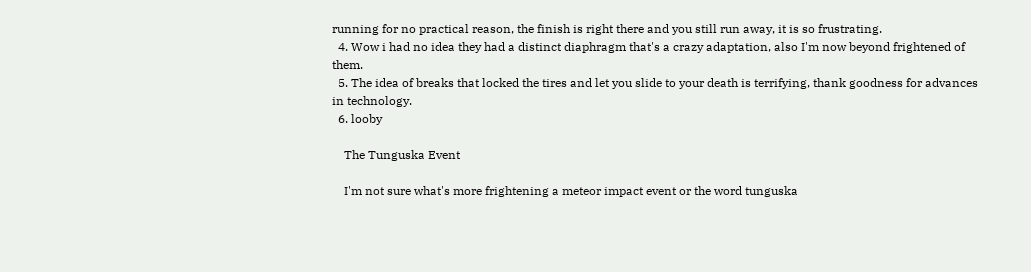running for no practical reason, the finish is right there and you still run away, it is so frustrating.
  4. Wow i had no idea they had a distinct diaphragm that's a crazy adaptation, also I'm now beyond frightened of them.
  5. The idea of breaks that locked the tires and let you slide to your death is terrifying, thank goodness for advances in technology.
  6. looby

    The Tunguska Event

    I'm not sure what's more frightening a meteor impact event or the word tunguska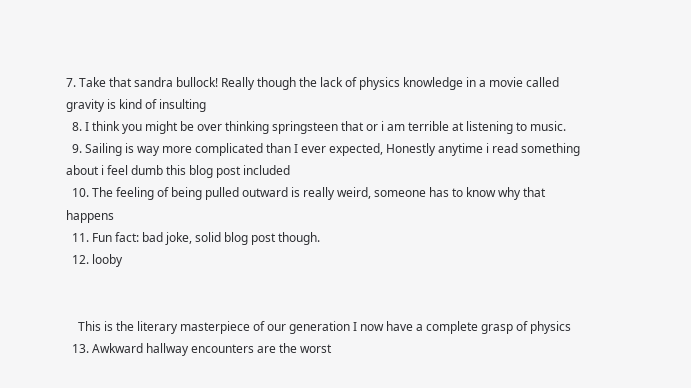7. Take that sandra bullock! Really though the lack of physics knowledge in a movie called gravity is kind of insulting
  8. I think you might be over thinking springsteen that or i am terrible at listening to music.
  9. Sailing is way more complicated than I ever expected, Honestly anytime i read something about i feel dumb this blog post included
  10. The feeling of being pulled outward is really weird, someone has to know why that happens
  11. Fun fact: bad joke, solid blog post though.
  12. looby


    This is the literary masterpiece of our generation I now have a complete grasp of physics
  13. Awkward hallway encounters are the worst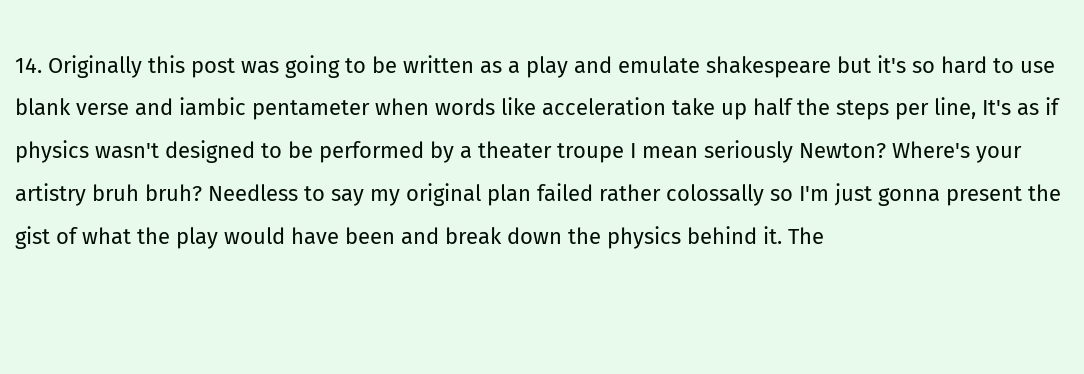14. Originally this post was going to be written as a play and emulate shakespeare but it's so hard to use blank verse and iambic pentameter when words like acceleration take up half the steps per line, It's as if physics wasn't designed to be performed by a theater troupe I mean seriously Newton? Where's your artistry bruh bruh? Needless to say my original plan failed rather colossally so I'm just gonna present the gist of what the play would have been and break down the physics behind it. The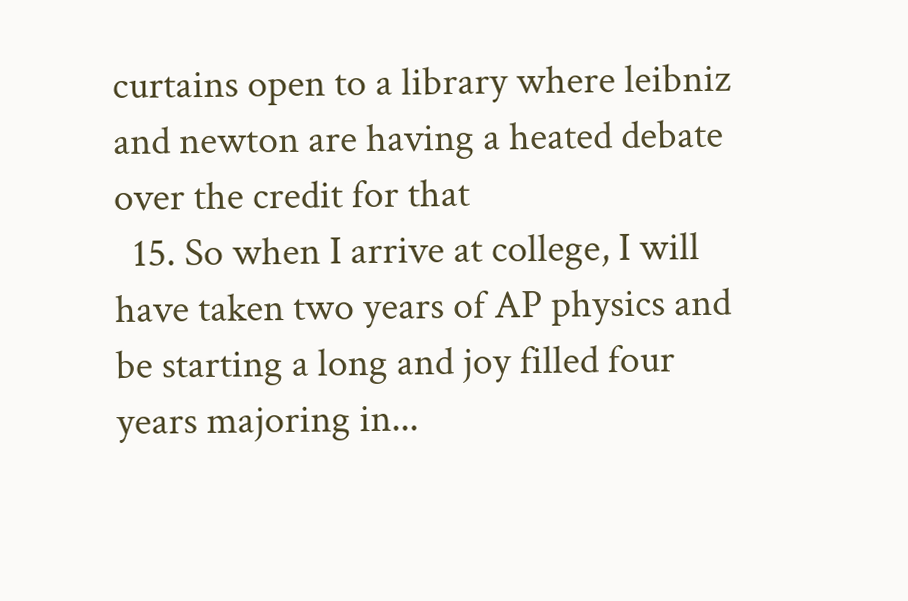curtains open to a library where leibniz and newton are having a heated debate over the credit for that
  15. So when I arrive at college, I will have taken two years of AP physics and be starting a long and joy filled four years majoring in...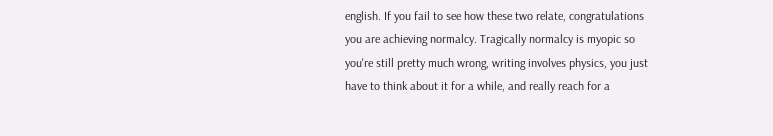english. If you fail to see how these two relate, congratulations you are achieving normalcy. Tragically normalcy is myopic so you're still pretty much wrong, writing involves physics, you just have to think about it for a while, and really reach for a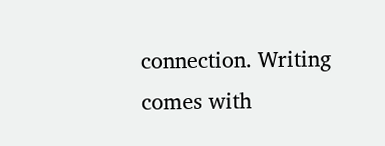connection. Writing comes with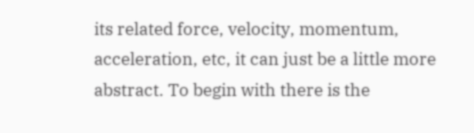its related force, velocity, momentum, acceleration, etc, it can just be a little more abstract. To begin with there is the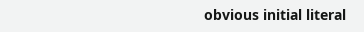obvious initial literal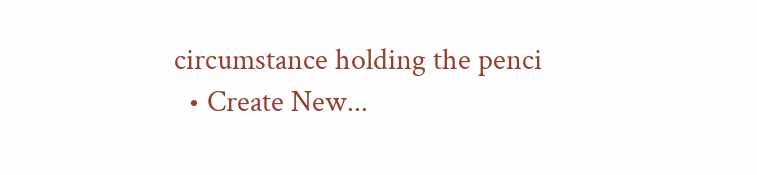circumstance holding the penci
  • Create New...